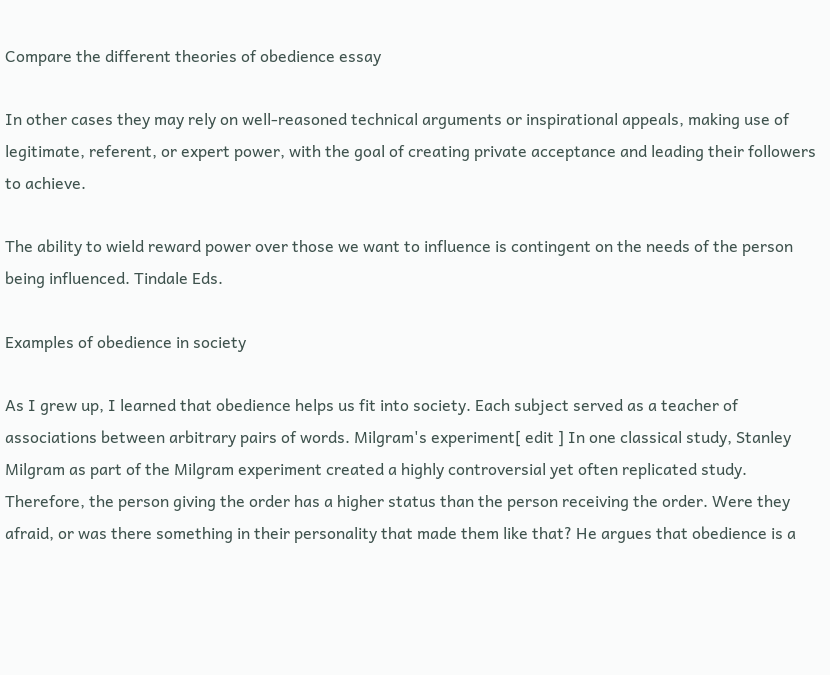Compare the different theories of obedience essay

In other cases they may rely on well-reasoned technical arguments or inspirational appeals, making use of legitimate, referent, or expert power, with the goal of creating private acceptance and leading their followers to achieve.

The ability to wield reward power over those we want to influence is contingent on the needs of the person being influenced. Tindale Eds.

Examples of obedience in society

As I grew up, I learned that obedience helps us fit into society. Each subject served as a teacher of associations between arbitrary pairs of words. Milgram's experiment[ edit ] In one classical study, Stanley Milgram as part of the Milgram experiment created a highly controversial yet often replicated study. Therefore, the person giving the order has a higher status than the person receiving the order. Were they afraid, or was there something in their personality that made them like that? He argues that obedience is a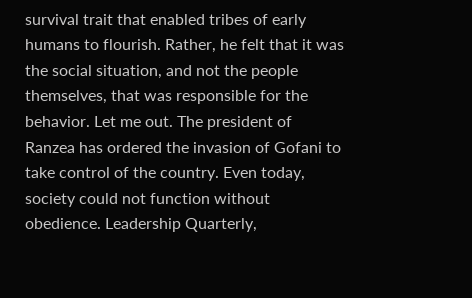survival trait that enabled tribes of early humans to flourish. Rather, he felt that it was the social situation, and not the people themselves, that was responsible for the behavior. Let me out. The president of Ranzea has ordered the invasion of Gofani to take control of the country. Even today, society could not function without obedience. Leadership Quarterly,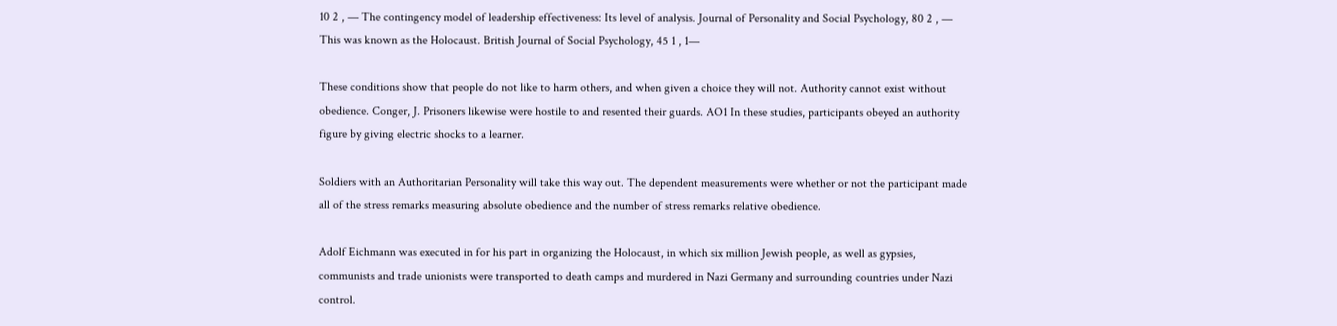10 2 , — The contingency model of leadership effectiveness: Its level of analysis. Journal of Personality and Social Psychology, 80 2 , — This was known as the Holocaust. British Journal of Social Psychology, 45 1 , 1—

These conditions show that people do not like to harm others, and when given a choice they will not. Authority cannot exist without obedience. Conger, J. Prisoners likewise were hostile to and resented their guards. AO1 In these studies, participants obeyed an authority figure by giving electric shocks to a learner.

Soldiers with an Authoritarian Personality will take this way out. The dependent measurements were whether or not the participant made all of the stress remarks measuring absolute obedience and the number of stress remarks relative obedience.

Adolf Eichmann was executed in for his part in organizing the Holocaust, in which six million Jewish people, as well as gypsies, communists and trade unionists were transported to death camps and murdered in Nazi Germany and surrounding countries under Nazi control.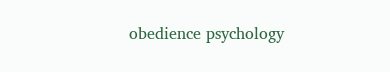obedience psychology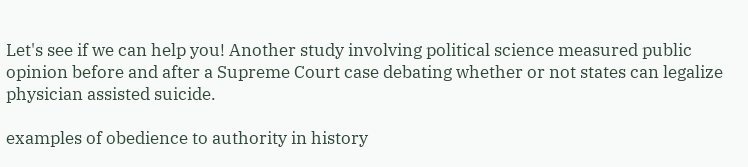Let's see if we can help you! Another study involving political science measured public opinion before and after a Supreme Court case debating whether or not states can legalize physician assisted suicide.

examples of obedience to authority in history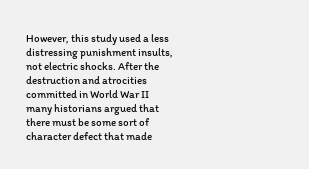However, this study used a less distressing punishment insults, not electric shocks. After the destruction and atrocities committed in World War II many historians argued that there must be some sort of character defect that made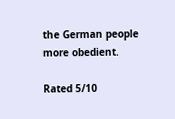the German people more obedient.

Rated 5/10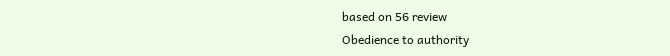based on 56 review
Obedience to authority